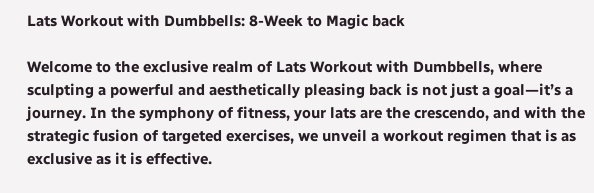Lats Workout with Dumbbells: 8-Week to Magic back

Welcome to the exclusive realm of Lats Workout with Dumbbells, where sculpting a powerful and aesthetically pleasing back is not just a goal—it’s a journey. In the symphony of fitness, your lats are the crescendo, and with the strategic fusion of targeted exercises, we unveil a workout regimen that is as exclusive as it is effective.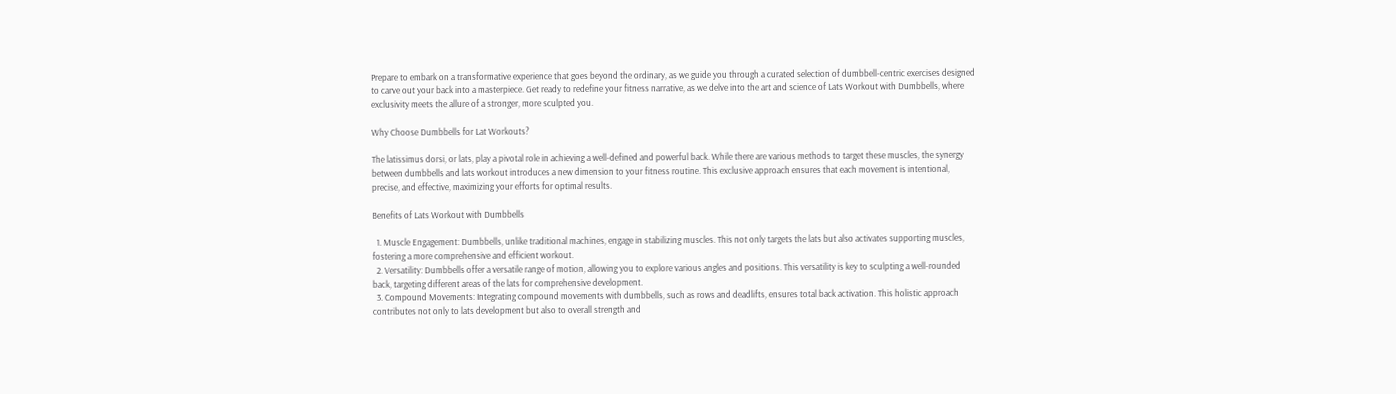Prepare to embark on a transformative experience that goes beyond the ordinary, as we guide you through a curated selection of dumbbell-centric exercises designed to carve out your back into a masterpiece. Get ready to redefine your fitness narrative, as we delve into the art and science of Lats Workout with Dumbbells, where exclusivity meets the allure of a stronger, more sculpted you.

Why Choose Dumbbells for Lat Workouts?

The latissimus dorsi, or lats, play a pivotal role in achieving a well-defined and powerful back. While there are various methods to target these muscles, the synergy between dumbbells and lats workout introduces a new dimension to your fitness routine. This exclusive approach ensures that each movement is intentional, precise, and effective, maximizing your efforts for optimal results.

Benefits of Lats Workout with Dumbbells

  1. Muscle Engagement: Dumbbells, unlike traditional machines, engage in stabilizing muscles. This not only targets the lats but also activates supporting muscles, fostering a more comprehensive and efficient workout.
  2. Versatility: Dumbbells offer a versatile range of motion, allowing you to explore various angles and positions. This versatility is key to sculpting a well-rounded back, targeting different areas of the lats for comprehensive development.
  3. Compound Movements: Integrating compound movements with dumbbells, such as rows and deadlifts, ensures total back activation. This holistic approach contributes not only to lats development but also to overall strength and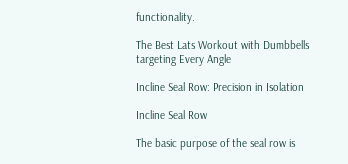functionality.

The Best Lats Workout with Dumbbells targeting Every Angle

Incline Seal Row: Precision in Isolation

Incline Seal Row

The basic purpose of the seal row is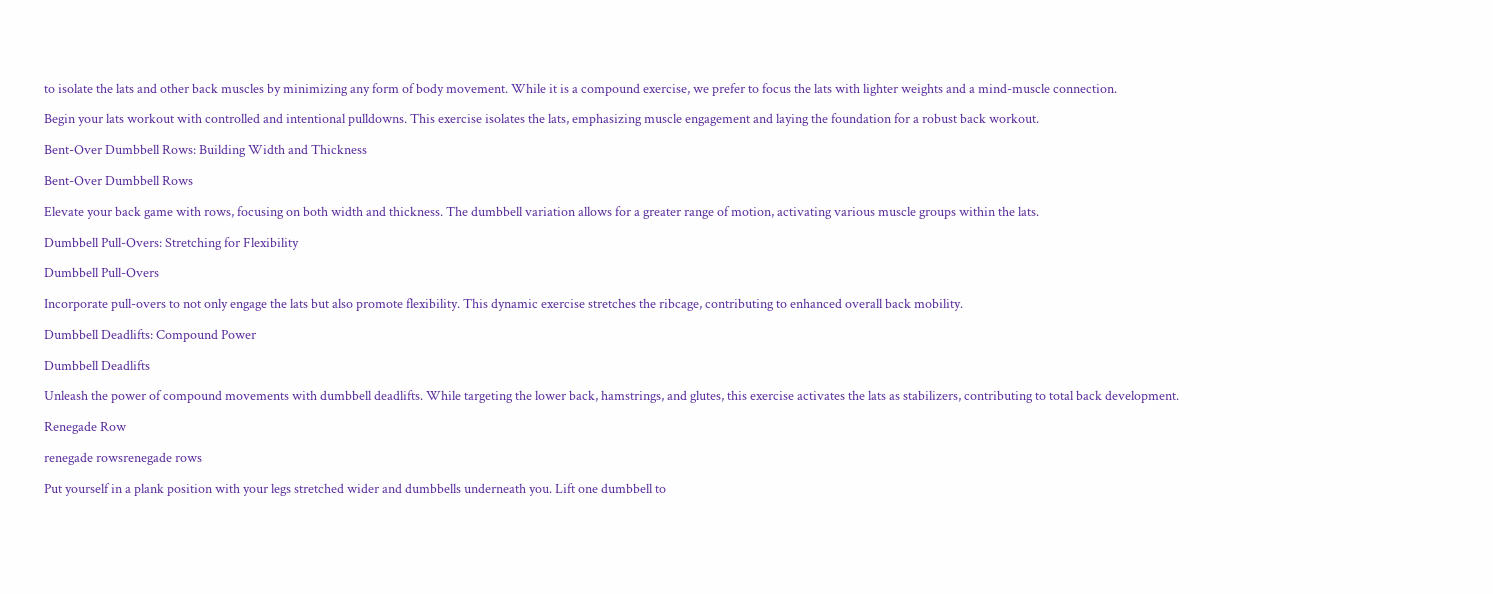to isolate the lats and other back muscles by minimizing any form of body movement. While it is a compound exercise, we prefer to focus the lats with lighter weights and a mind-muscle connection.

Begin your lats workout with controlled and intentional pulldowns. This exercise isolates the lats, emphasizing muscle engagement and laying the foundation for a robust back workout.

Bent-Over Dumbbell Rows: Building Width and Thickness

Bent-Over Dumbbell Rows

Elevate your back game with rows, focusing on both width and thickness. The dumbbell variation allows for a greater range of motion, activating various muscle groups within the lats.

Dumbbell Pull-Overs: Stretching for Flexibility

Dumbbell Pull-Overs

Incorporate pull-overs to not only engage the lats but also promote flexibility. This dynamic exercise stretches the ribcage, contributing to enhanced overall back mobility.

Dumbbell Deadlifts: Compound Power

Dumbbell Deadlifts

Unleash the power of compound movements with dumbbell deadlifts. While targeting the lower back, hamstrings, and glutes, this exercise activates the lats as stabilizers, contributing to total back development.

Renegade Row

renegade rowsrenegade rows

Put yourself in a plank position with your legs stretched wider and dumbbells underneath you. Lift one dumbbell to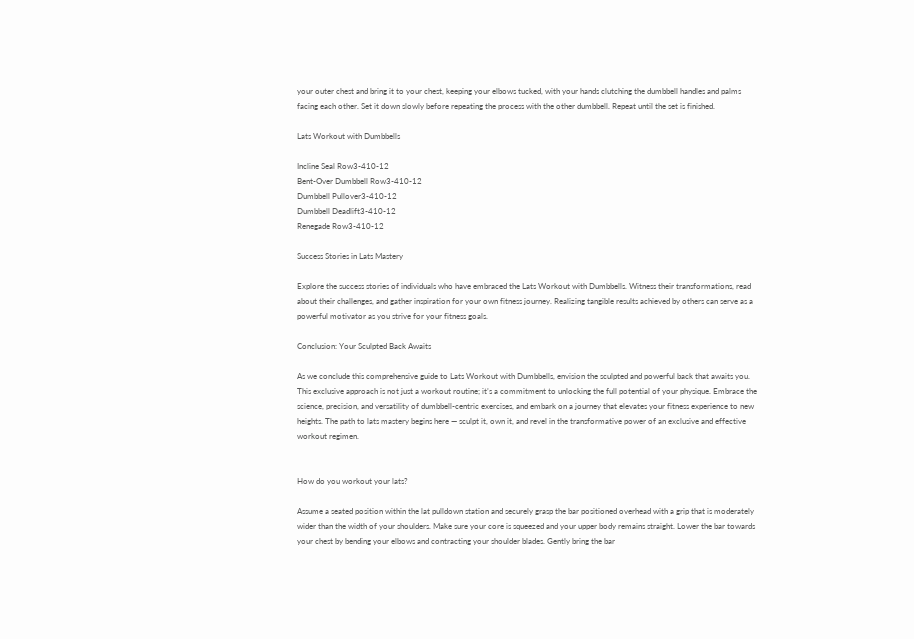your outer chest and bring it to your chest, keeping your elbows tucked, with your hands clutching the dumbbell handles and palms facing each other. Set it down slowly before repeating the process with the other dumbbell. Repeat until the set is finished.

Lats Workout with Dumbbells

Incline Seal Row3-410-12
Bent-Over Dumbbell Row3-410-12
Dumbbell Pullover3-410-12
Dumbbell Deadlift3-410-12
Renegade Row3-410-12

Success Stories in Lats Mastery

Explore the success stories of individuals who have embraced the Lats Workout with Dumbbells. Witness their transformations, read about their challenges, and gather inspiration for your own fitness journey. Realizing tangible results achieved by others can serve as a powerful motivator as you strive for your fitness goals.

Conclusion: Your Sculpted Back Awaits

As we conclude this comprehensive guide to Lats Workout with Dumbbells, envision the sculpted and powerful back that awaits you. This exclusive approach is not just a workout routine; it’s a commitment to unlocking the full potential of your physique. Embrace the science, precision, and versatility of dumbbell-centric exercises, and embark on a journey that elevates your fitness experience to new heights. The path to lats mastery begins here — sculpt it, own it, and revel in the transformative power of an exclusive and effective workout regimen.


How do you workout your lats?

Assume a seated position within the lat pulldown station and securely grasp the bar positioned overhead with a grip that is moderately wider than the width of your shoulders. Make sure your core is squeezed and your upper body remains straight. Lower the bar towards your chest by bending your elbows and contracting your shoulder blades. Gently bring the bar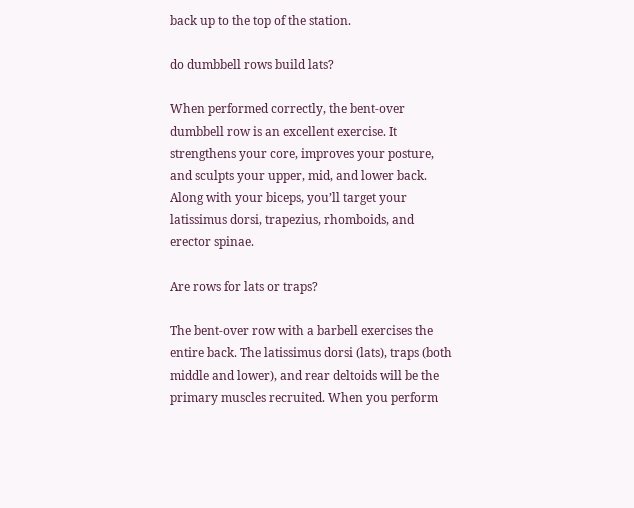back up to the top of the station.

do dumbbell rows build lats?

When performed correctly, the bent-over dumbbell row is an excellent exercise. It strengthens your core, improves your posture, and sculpts your upper, mid, and lower back. Along with your biceps, you’ll target your latissimus dorsi, trapezius, rhomboids, and erector spinae.

Are rows for lats or traps?

The bent-over row with a barbell exercises the entire back. The latissimus dorsi (lats), traps (both middle and lower), and rear deltoids will be the primary muscles recruited. When you perform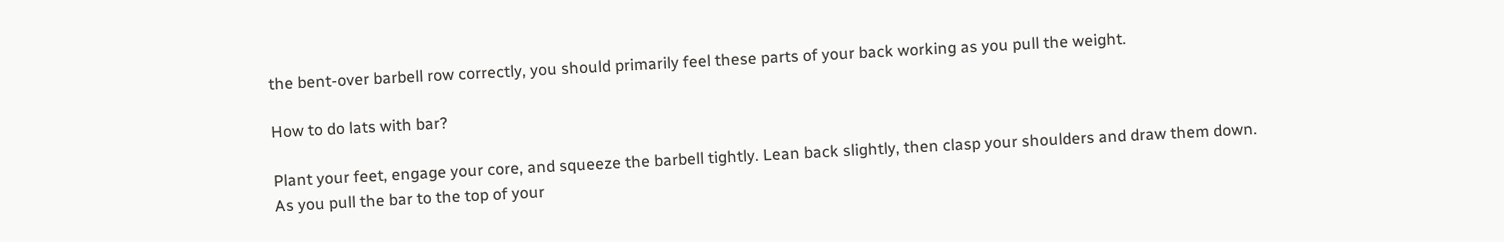the bent-over barbell row correctly, you should primarily feel these parts of your back working as you pull the weight.

How to do lats with bar?

Plant your feet, engage your core, and squeeze the barbell tightly. Lean back slightly, then clasp your shoulders and draw them down. As you pull the bar to the top of your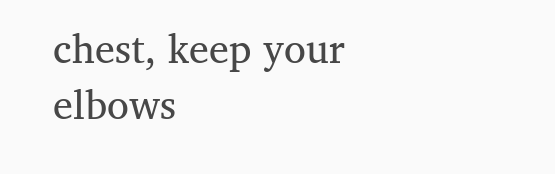chest, keep your elbows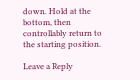down. Hold at the bottom, then controllably return to the starting position.

Leave a Reply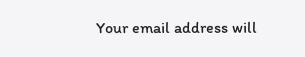Your email address will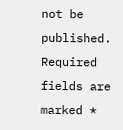not be published. Required fields are marked *